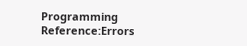Programming Reference:Errors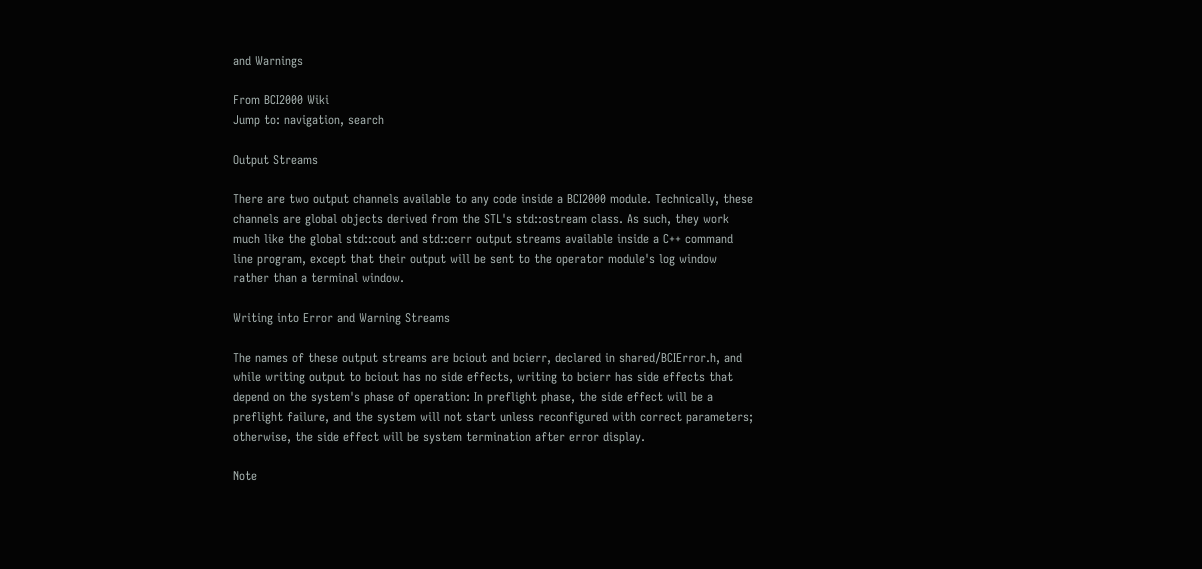and Warnings

From BCI2000 Wiki
Jump to: navigation, search

Output Streams

There are two output channels available to any code inside a BCI2000 module. Technically, these channels are global objects derived from the STL's std::ostream class. As such, they work much like the global std::cout and std::cerr output streams available inside a C++ command line program, except that their output will be sent to the operator module's log window rather than a terminal window.

Writing into Error and Warning Streams

The names of these output streams are bciout and bcierr, declared in shared/BCIError.h, and while writing output to bciout has no side effects, writing to bcierr has side effects that depend on the system's phase of operation: In preflight phase, the side effect will be a preflight failure, and the system will not start unless reconfigured with correct parameters; otherwise, the side effect will be system termination after error display.

Note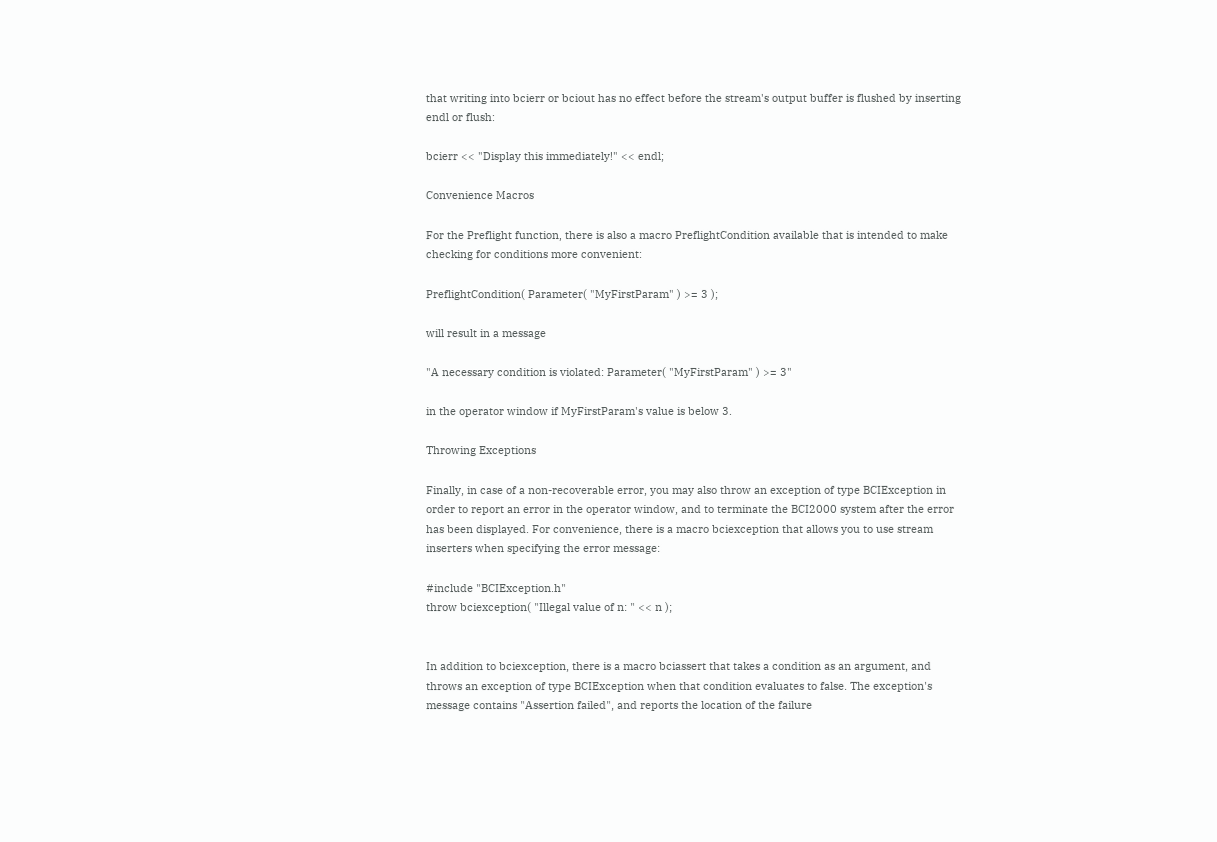that writing into bcierr or bciout has no effect before the stream's output buffer is flushed by inserting endl or flush:

bcierr << "Display this immediately!" << endl;

Convenience Macros

For the Preflight function, there is also a macro PreflightCondition available that is intended to make checking for conditions more convenient:

PreflightCondition( Parameter( "MyFirstParam" ) >= 3 );

will result in a message

"A necessary condition is violated: Parameter( "MyFirstParam" ) >= 3"

in the operator window if MyFirstParam's value is below 3.

Throwing Exceptions

Finally, in case of a non-recoverable error, you may also throw an exception of type BCIException in order to report an error in the operator window, and to terminate the BCI2000 system after the error has been displayed. For convenience, there is a macro bciexception that allows you to use stream inserters when specifying the error message:

#include "BCIException.h"
throw bciexception( "Illegal value of n: " << n );


In addition to bciexception, there is a macro bciassert that takes a condition as an argument, and throws an exception of type BCIException when that condition evaluates to false. The exception's message contains "Assertion failed", and reports the location of the failure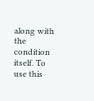along with the condition itself. To use this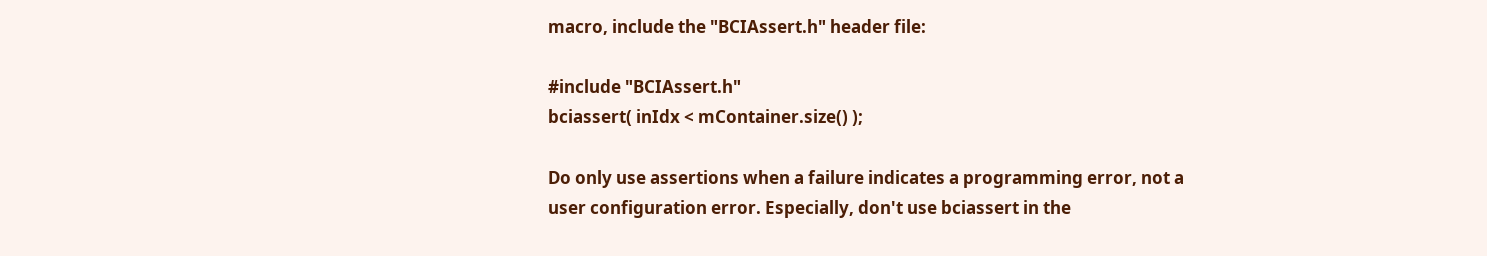macro, include the "BCIAssert.h" header file:

#include "BCIAssert.h"
bciassert( inIdx < mContainer.size() );

Do only use assertions when a failure indicates a programming error, not a user configuration error. Especially, don't use bciassert in the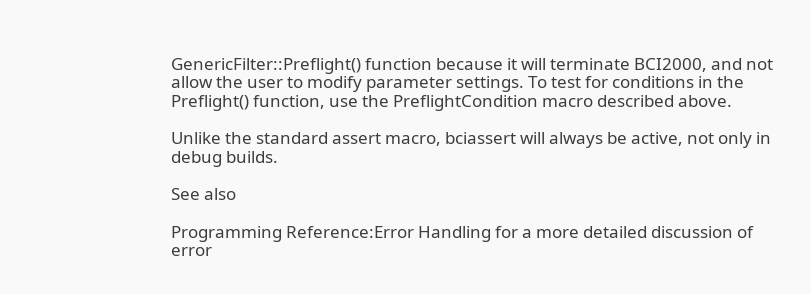GenericFilter::Preflight() function because it will terminate BCI2000, and not allow the user to modify parameter settings. To test for conditions in the Preflight() function, use the PreflightCondition macro described above.

Unlike the standard assert macro, bciassert will always be active, not only in debug builds.

See also

Programming Reference:Error Handling for a more detailed discussion of error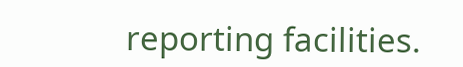reporting facilities.